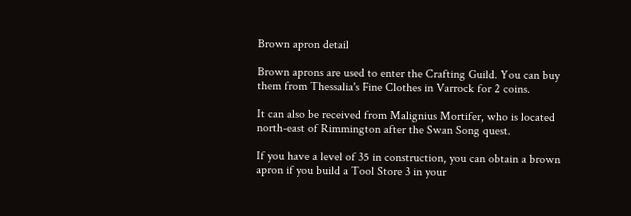Brown apron detail

Brown aprons are used to enter the Crafting Guild. You can buy them from Thessalia's Fine Clothes in Varrock for 2 coins.

It can also be received from Malignius Mortifer, who is located north-east of Rimmington after the Swan Song quest.

If you have a level of 35 in construction, you can obtain a brown apron if you build a Tool Store 3 in your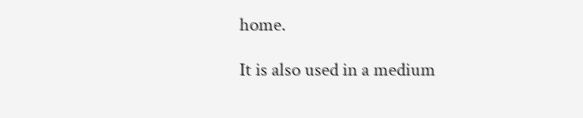home.

It is also used in a medium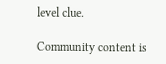level clue.

Community content is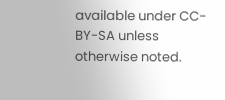available under CC-BY-SA unless otherwise noted.